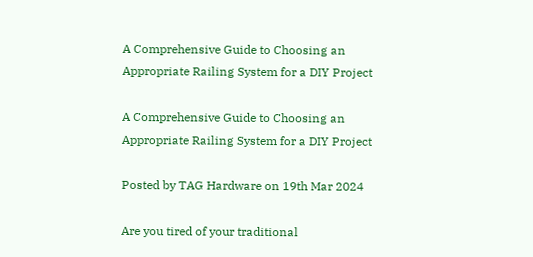A Comprehensive Guide to Choosing an Appropriate Railing System for a DIY Project

A Comprehensive Guide to Choosing an Appropriate Railing System for a DIY Project

Posted by TAG Hardware on 19th Mar 2024

Are you tired of your traditional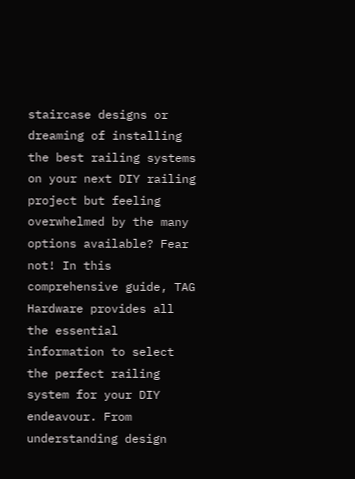staircase designs or dreaming of installing the best railing systems on your next DIY railing project but feeling overwhelmed by the many options available? Fear not! In this comprehensive guide, TAG Hardware provides all the essential information to select the perfect railing system for your DIY endeavour. From understanding design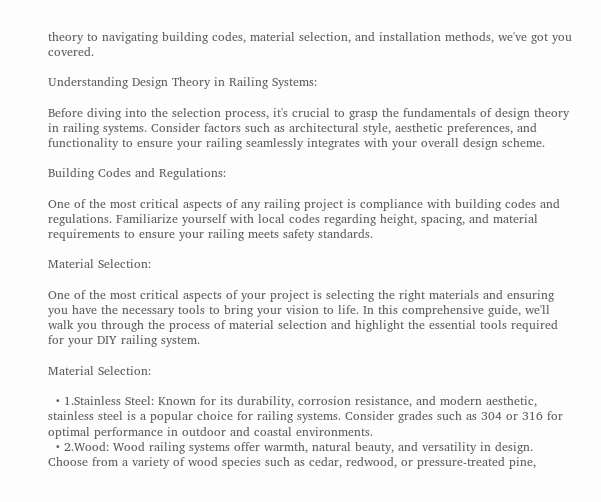theory to navigating building codes, material selection, and installation methods, we've got you covered.

Understanding Design Theory in Railing Systems:

Before diving into the selection process, it's crucial to grasp the fundamentals of design theory in railing systems. Consider factors such as architectural style, aesthetic preferences, and functionality to ensure your railing seamlessly integrates with your overall design scheme.

Building Codes and Regulations:

One of the most critical aspects of any railing project is compliance with building codes and regulations. Familiarize yourself with local codes regarding height, spacing, and material requirements to ensure your railing meets safety standards.

Material Selection:

One of the most critical aspects of your project is selecting the right materials and ensuring you have the necessary tools to bring your vision to life. In this comprehensive guide, we'll walk you through the process of material selection and highlight the essential tools required for your DIY railing system.

Material Selection:

  • 1.Stainless Steel: Known for its durability, corrosion resistance, and modern aesthetic, stainless steel is a popular choice for railing systems. Consider grades such as 304 or 316 for optimal performance in outdoor and coastal environments.
  • 2.Wood: Wood railing systems offer warmth, natural beauty, and versatility in design. Choose from a variety of wood species such as cedar, redwood, or pressure-treated pine,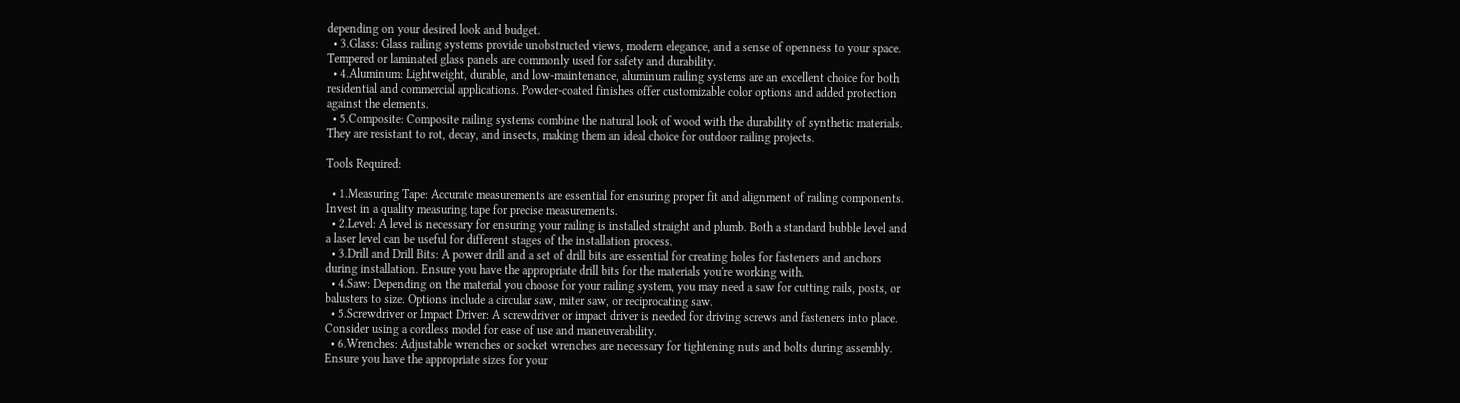depending on your desired look and budget.
  • 3.Glass: Glass railing systems provide unobstructed views, modern elegance, and a sense of openness to your space. Tempered or laminated glass panels are commonly used for safety and durability.
  • 4.Aluminum: Lightweight, durable, and low-maintenance, aluminum railing systems are an excellent choice for both residential and commercial applications. Powder-coated finishes offer customizable color options and added protection against the elements.
  • 5.Composite: Composite railing systems combine the natural look of wood with the durability of synthetic materials. They are resistant to rot, decay, and insects, making them an ideal choice for outdoor railing projects.

Tools Required:

  • 1.Measuring Tape: Accurate measurements are essential for ensuring proper fit and alignment of railing components. Invest in a quality measuring tape for precise measurements.
  • 2.Level: A level is necessary for ensuring your railing is installed straight and plumb. Both a standard bubble level and a laser level can be useful for different stages of the installation process.
  • 3.Drill and Drill Bits: A power drill and a set of drill bits are essential for creating holes for fasteners and anchors during installation. Ensure you have the appropriate drill bits for the materials you're working with.
  • 4.Saw: Depending on the material you choose for your railing system, you may need a saw for cutting rails, posts, or balusters to size. Options include a circular saw, miter saw, or reciprocating saw.
  • 5.Screwdriver or Impact Driver: A screwdriver or impact driver is needed for driving screws and fasteners into place. Consider using a cordless model for ease of use and maneuverability.
  • 6.Wrenches: Adjustable wrenches or socket wrenches are necessary for tightening nuts and bolts during assembly. Ensure you have the appropriate sizes for your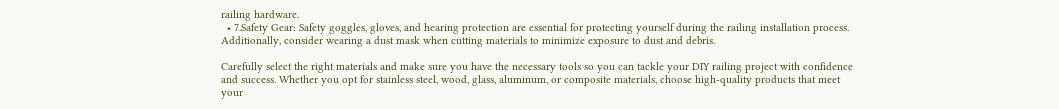railing hardware.
  • 7.Safety Gear: Safety goggles, gloves, and hearing protection are essential for protecting yourself during the railing installation process. Additionally, consider wearing a dust mask when cutting materials to minimize exposure to dust and debris.

Carefully select the right materials and make sure you have the necessary tools so you can tackle your DIY railing project with confidence and success. Whether you opt for stainless steel, wood, glass, aluminum, or composite materials, choose high-quality products that meet your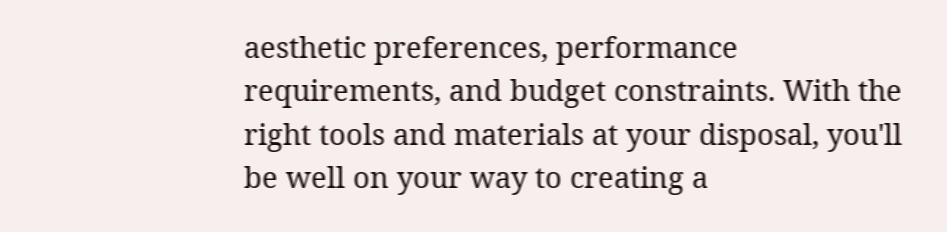aesthetic preferences, performance requirements, and budget constraints. With the right tools and materials at your disposal, you'll be well on your way to creating a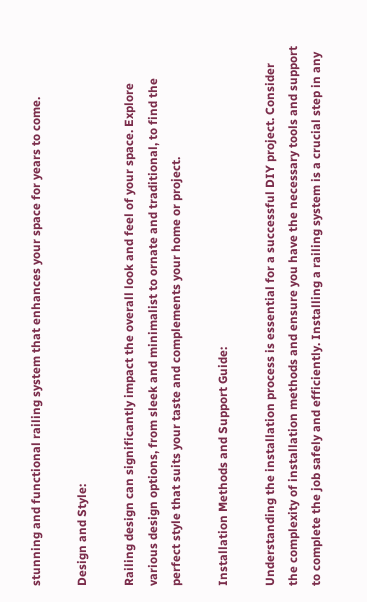stunning and functional railing system that enhances your space for years to come.

Design and Style:

Railing design can significantly impact the overall look and feel of your space. Explore various design options, from sleek and minimalist to ornate and traditional, to find the perfect style that suits your taste and complements your home or project.

Installation Methods and Support Guide:

Understanding the installation process is essential for a successful DIY project. Consider the complexity of installation methods and ensure you have the necessary tools and support to complete the job safely and efficiently. Installing a railing system is a crucial step in any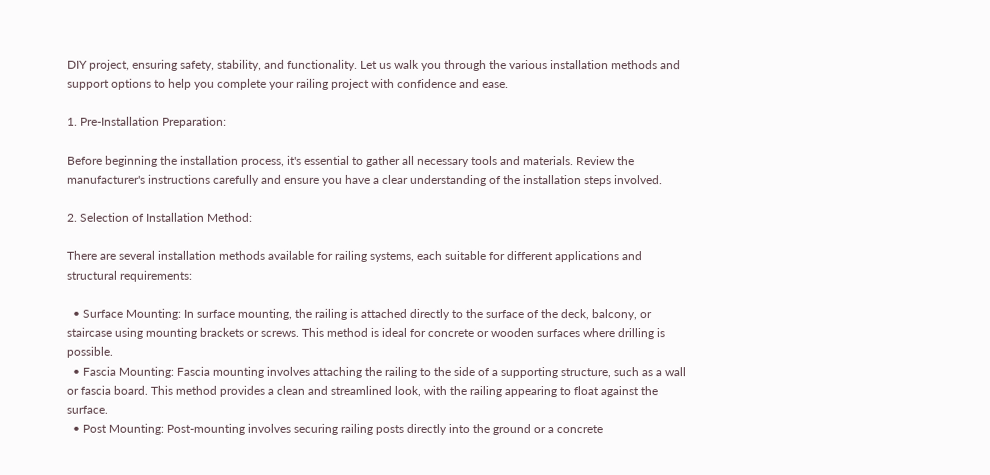DIY project, ensuring safety, stability, and functionality. Let us walk you through the various installation methods and support options to help you complete your railing project with confidence and ease.

1. Pre-Installation Preparation:

Before beginning the installation process, it's essential to gather all necessary tools and materials. Review the manufacturer's instructions carefully and ensure you have a clear understanding of the installation steps involved.

2. Selection of Installation Method:

There are several installation methods available for railing systems, each suitable for different applications and structural requirements:

  • Surface Mounting: In surface mounting, the railing is attached directly to the surface of the deck, balcony, or staircase using mounting brackets or screws. This method is ideal for concrete or wooden surfaces where drilling is possible.
  • Fascia Mounting: Fascia mounting involves attaching the railing to the side of a supporting structure, such as a wall or fascia board. This method provides a clean and streamlined look, with the railing appearing to float against the surface.
  • Post Mounting: Post-mounting involves securing railing posts directly into the ground or a concrete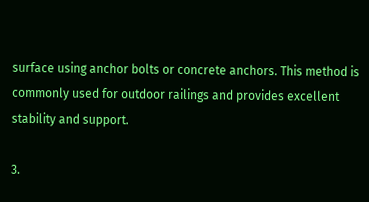surface using anchor bolts or concrete anchors. This method is commonly used for outdoor railings and provides excellent stability and support.

3.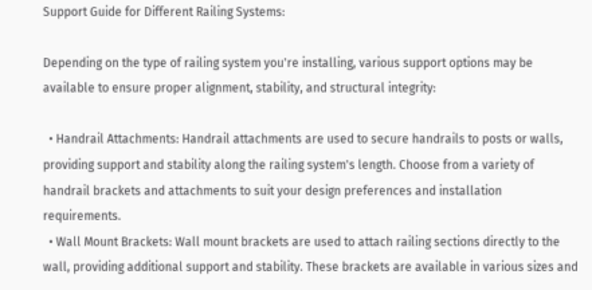Support Guide for Different Railing Systems:

Depending on the type of railing system you're installing, various support options may be available to ensure proper alignment, stability, and structural integrity:

  • Handrail Attachments: Handrail attachments are used to secure handrails to posts or walls, providing support and stability along the railing system's length. Choose from a variety of handrail brackets and attachments to suit your design preferences and installation requirements.
  • Wall Mount Brackets: Wall mount brackets are used to attach railing sections directly to the wall, providing additional support and stability. These brackets are available in various sizes and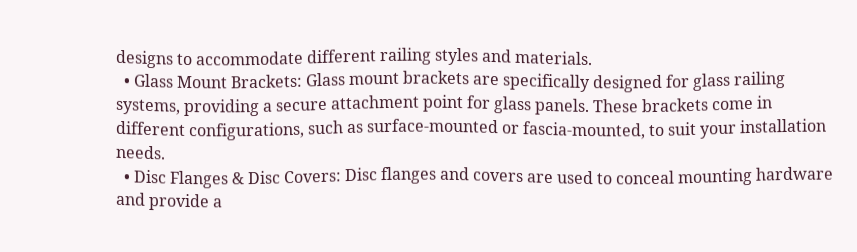designs to accommodate different railing styles and materials.
  • Glass Mount Brackets: Glass mount brackets are specifically designed for glass railing systems, providing a secure attachment point for glass panels. These brackets come in different configurations, such as surface-mounted or fascia-mounted, to suit your installation needs.
  • Disc Flanges & Disc Covers: Disc flanges and covers are used to conceal mounting hardware and provide a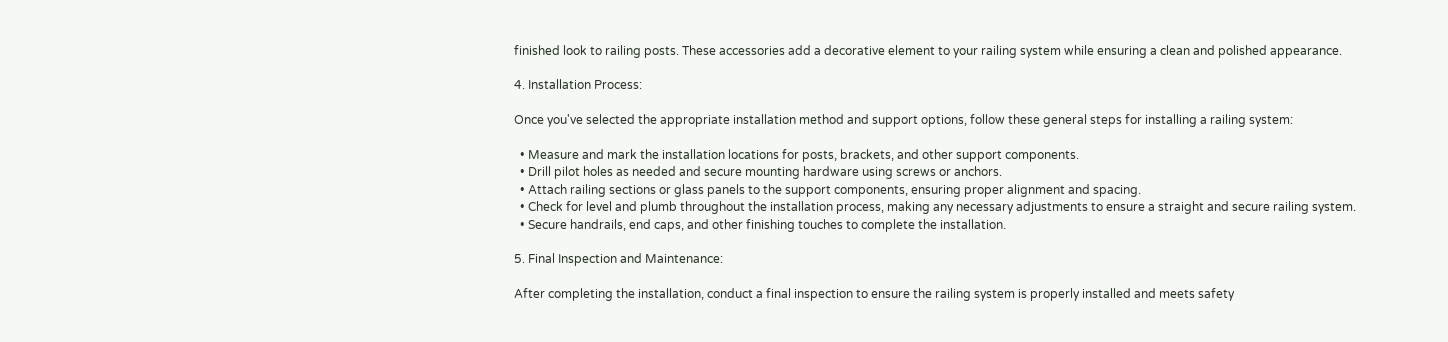finished look to railing posts. These accessories add a decorative element to your railing system while ensuring a clean and polished appearance.

4. Installation Process:

Once you've selected the appropriate installation method and support options, follow these general steps for installing a railing system:

  • Measure and mark the installation locations for posts, brackets, and other support components.
  • Drill pilot holes as needed and secure mounting hardware using screws or anchors.
  • Attach railing sections or glass panels to the support components, ensuring proper alignment and spacing.
  • Check for level and plumb throughout the installation process, making any necessary adjustments to ensure a straight and secure railing system.
  • Secure handrails, end caps, and other finishing touches to complete the installation.

5. Final Inspection and Maintenance:

After completing the installation, conduct a final inspection to ensure the railing system is properly installed and meets safety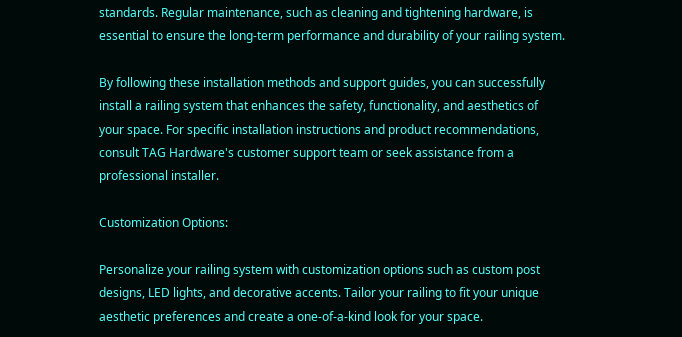standards. Regular maintenance, such as cleaning and tightening hardware, is essential to ensure the long-term performance and durability of your railing system.

By following these installation methods and support guides, you can successfully install a railing system that enhances the safety, functionality, and aesthetics of your space. For specific installation instructions and product recommendations, consult TAG Hardware's customer support team or seek assistance from a professional installer.

Customization Options:

Personalize your railing system with customization options such as custom post designs, LED lights, and decorative accents. Tailor your railing to fit your unique aesthetic preferences and create a one-of-a-kind look for your space.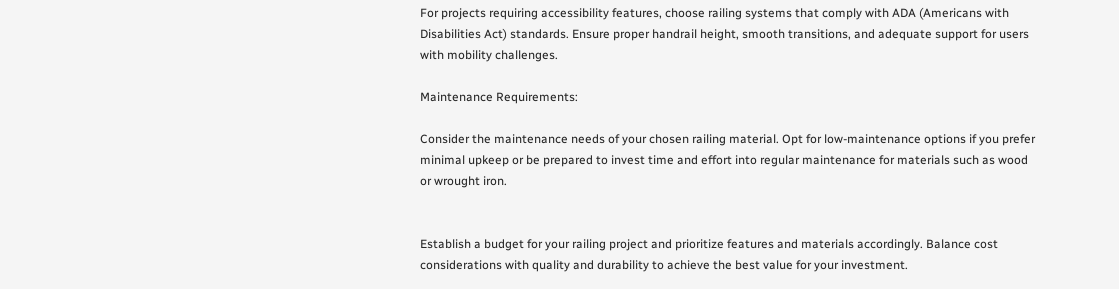For projects requiring accessibility features, choose railing systems that comply with ADA (Americans with Disabilities Act) standards. Ensure proper handrail height, smooth transitions, and adequate support for users with mobility challenges.

Maintenance Requirements:

Consider the maintenance needs of your chosen railing material. Opt for low-maintenance options if you prefer minimal upkeep or be prepared to invest time and effort into regular maintenance for materials such as wood or wrought iron.


Establish a budget for your railing project and prioritize features and materials accordingly. Balance cost considerations with quality and durability to achieve the best value for your investment.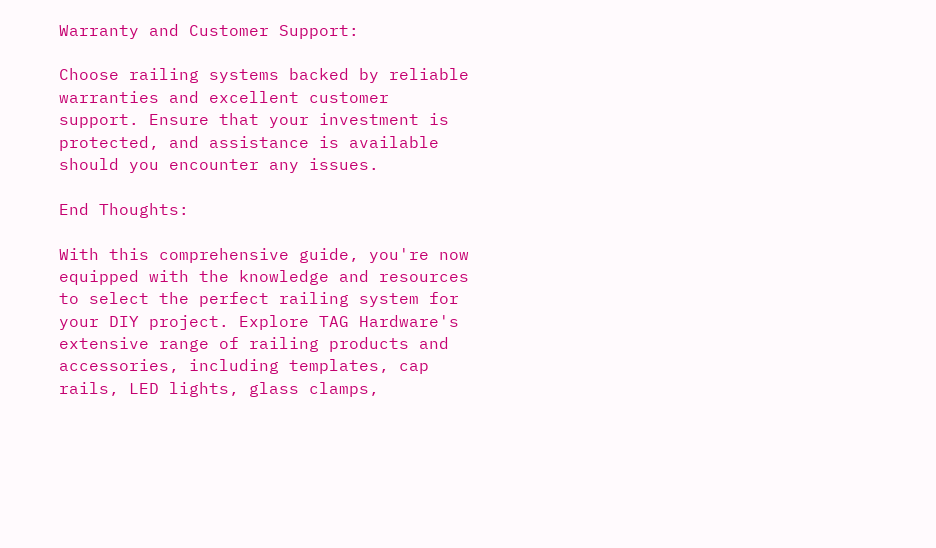Warranty and Customer Support:

Choose railing systems backed by reliable warranties and excellent customer support. Ensure that your investment is protected, and assistance is available should you encounter any issues.

End Thoughts:

With this comprehensive guide, you're now equipped with the knowledge and resources to select the perfect railing system for your DIY project. Explore TAG Hardware's extensive range of railing products and accessories, including templates, cap rails, LED lights, glass clamps,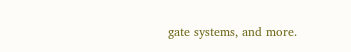gate systems, and more.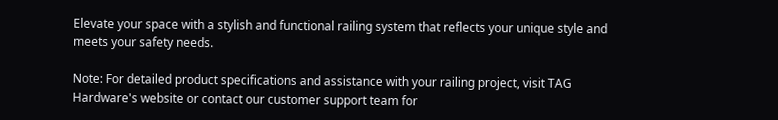Elevate your space with a stylish and functional railing system that reflects your unique style and meets your safety needs.

Note: For detailed product specifications and assistance with your railing project, visit TAG Hardware's website or contact our customer support team for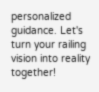personalized guidance. Let's turn your railing vision into reality together!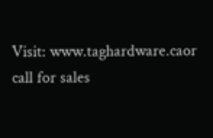Visit: www.taghardware.caor call for sales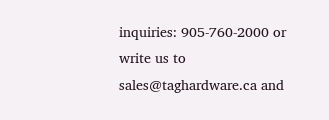inquiries: 905-760-2000 or write us to sales@taghardware.ca and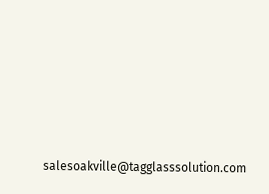salesoakville@tagglasssolution.com